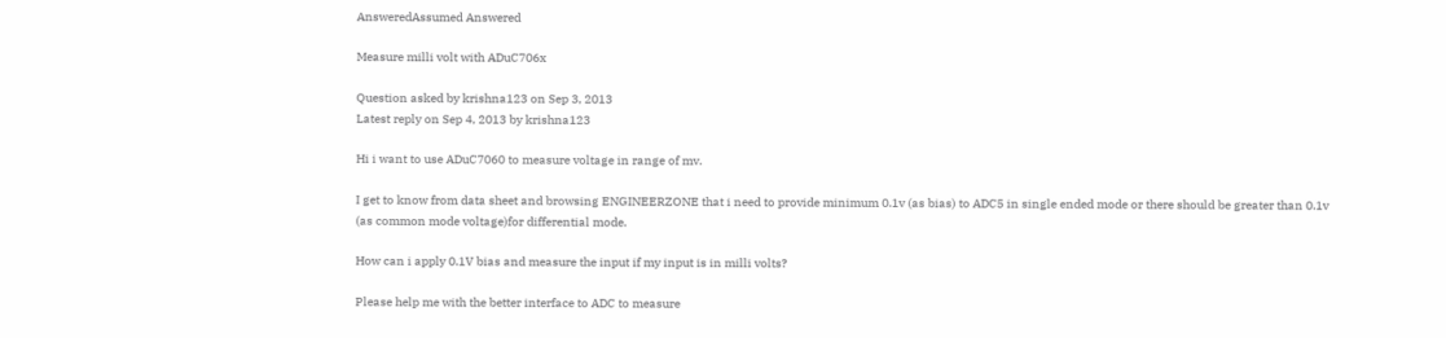AnsweredAssumed Answered

Measure milli volt with ADuC706x

Question asked by krishna123 on Sep 3, 2013
Latest reply on Sep 4, 2013 by krishna123

Hi i want to use ADuC7060 to measure voltage in range of mv.

I get to know from data sheet and browsing ENGINEERZONE that i need to provide minimum 0.1v (as bias) to ADC5 in single ended mode or there should be greater than 0.1v (as common mode voltage)for differential mode.

How can i apply 0.1V bias and measure the input if my input is in milli volts?

Please help me with the better interface to ADC to measure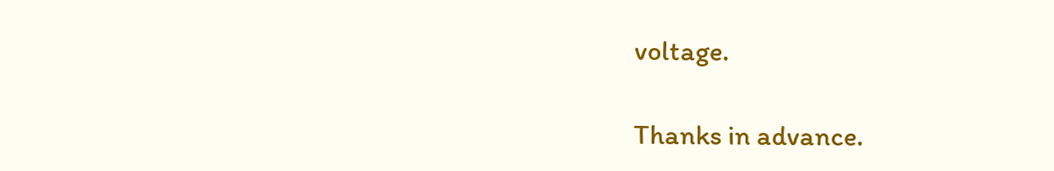voltage.

Thanks in advance.